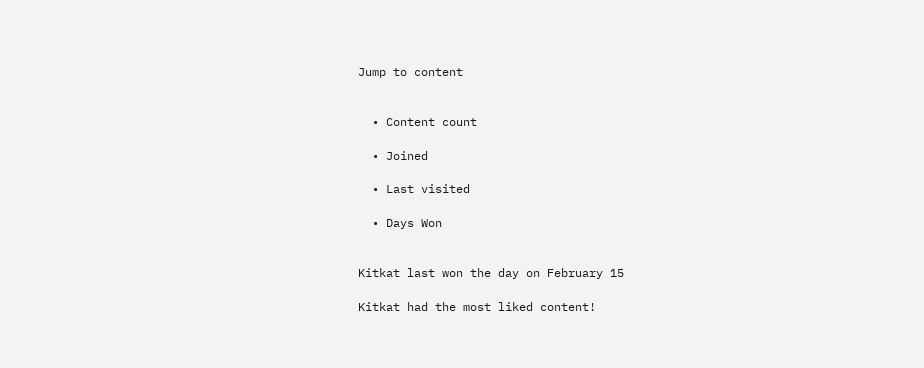Jump to content


  • Content count

  • Joined

  • Last visited

  • Days Won


Kitkat last won the day on February 15

Kitkat had the most liked content!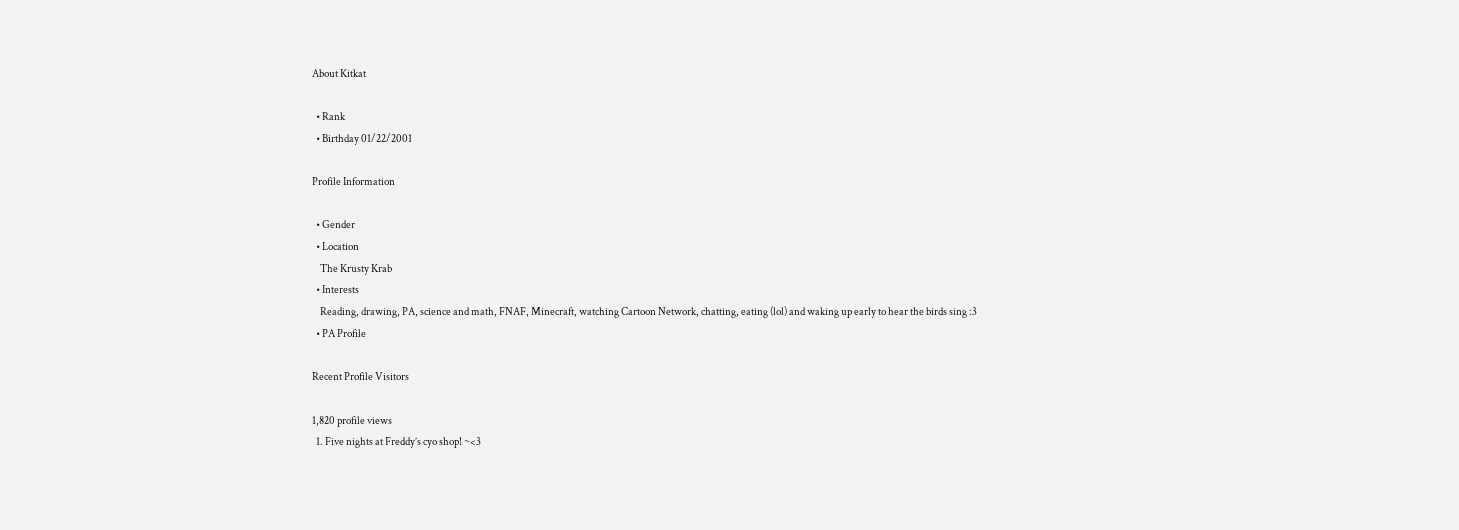About Kitkat

  • Rank
  • Birthday 01/22/2001

Profile Information

  • Gender
  • Location
    The Krusty Krab
  • Interests
    Reading, drawing, PA, science and math, FNAF, Minecraft, watching Cartoon Network, chatting, eating (lol) and waking up early to hear the birds sing :3
  • PA Profile

Recent Profile Visitors

1,820 profile views
  1. Five nights at Freddy’s cyo shop! ~<3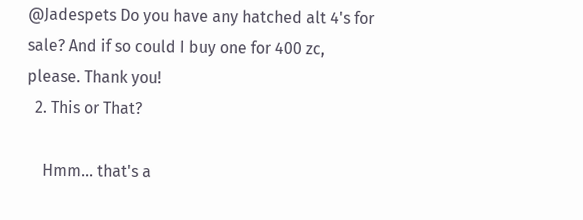@Jadespets Do you have any hatched alt 4's for sale? And if so could I buy one for 400 zc, please. Thank you!
  2. This or That?

    Hmm... that's a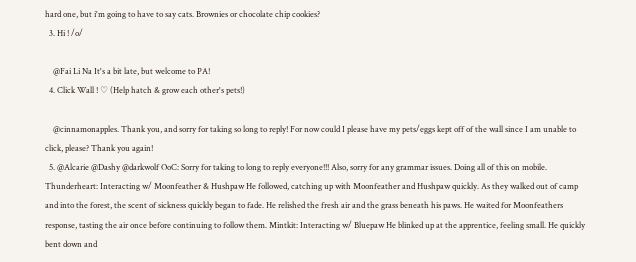hard one, but i'm going to have to say cats. Brownies or chocolate chip cookies?
  3. Hi ! /o/

    @Fai Li Na It's a bit late, but welcome to PA!
  4. Click Wall ! ♡ (Help hatch & grow each other's pets!)

    @cinnamonapples. Thank you, and sorry for taking so long to reply! For now could I please have my pets/eggs kept off of the wall since I am unable to click, please? Thank you again!
  5. @Alcarie @Dashy @darkwolf OoC: Sorry for taking to long to reply everyone!!! Also, sorry for any grammar issues. Doing all of this on mobile. Thunderheart: Interacting w/ Moonfeather & Hushpaw He followed, catching up with Moonfeather and Hushpaw quickly. As they walked out of camp and into the forest, the scent of sickness quickly began to fade. He relished the fresh air and the grass beneath his paws. He waited for Moonfeathers response, tasting the air once before continuing to follow them. Mintkit: Interacting w/ Bluepaw He blinked up at the apprentice, feeling small. He quickly bent down and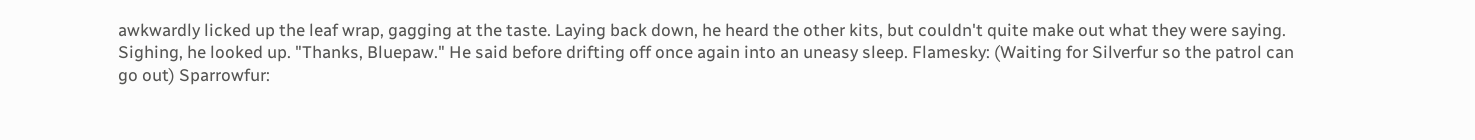awkwardly licked up the leaf wrap, gagging at the taste. Laying back down, he heard the other kits, but couldn't quite make out what they were saying. Sighing, he looked up. "Thanks, Bluepaw." He said before drifting off once again into an uneasy sleep. Flamesky: (Waiting for Silverfur so the patrol can go out) Sparrowfur: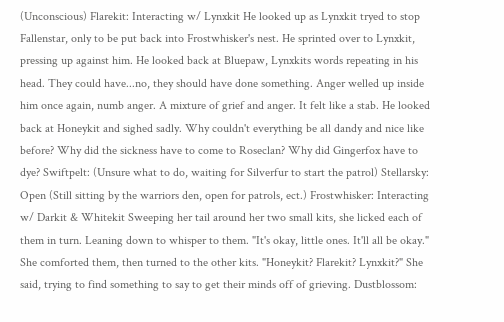(Unconscious) Flarekit: Interacting w/ Lynxkit He looked up as Lynxkit tryed to stop Fallenstar, only to be put back into Frostwhisker's nest. He sprinted over to Lynxkit, pressing up against him. He looked back at Bluepaw, Lynxkits words repeating in his head. They could have...no, they should have done something. Anger welled up inside him once again, numb anger. A mixture of grief and anger. It felt like a stab. He looked back at Honeykit and sighed sadly. Why couldn't everything be all dandy and nice like before? Why did the sickness have to come to Roseclan? Why did Gingerfox have to dye? Swiftpelt: (Unsure what to do, waiting for Silverfur to start the patrol) Stellarsky: Open (Still sitting by the warriors den, open for patrols, ect.) Frostwhisker: Interacting w/ Darkit & Whitekit Sweeping her tail around her two small kits, she licked each of them in turn. Leaning down to whisper to them. "It's okay, little ones. It'll all be okay." She comforted them, then turned to the other kits. "Honeykit? Flarekit? Lynxkit?" She said, trying to find something to say to get their minds off of grieving. Dustblossom: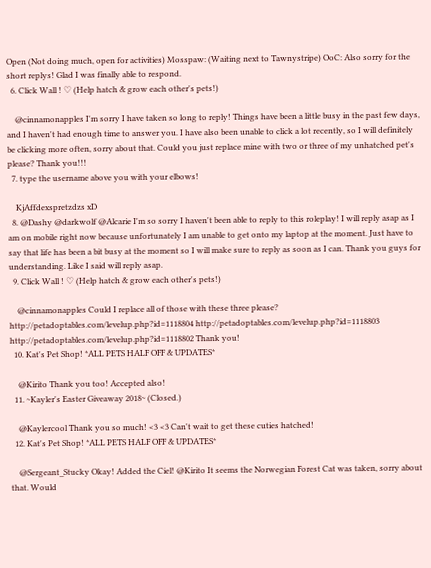Open (Not doing much, open for activities) Mosspaw: (Waiting next to Tawnystripe) OoC: Also sorry for the short replys! Glad I was finally able to respond.
  6. Click Wall ! ♡ (Help hatch & grow each other's pets!)

    @cinnamonapples I'm sorry I have taken so long to reply! Things have been a little busy in the past few days, and I haven't had enough time to answer you. I have also been unable to click a lot recently, so I will definitely be clicking more often, sorry about that. Could you just replace mine with two or three of my unhatched pet's please? Thank you!!!
  7. type the username above you with your elbows!

    KjAffdexspretzdzs xD
  8. @Dashy @darkwolf @Alcarie I'm so sorry I haven't been able to reply to this roleplay! I will reply asap as I am on mobile right now because unfortunately I am unable to get onto my laptop at the moment. Just have to say that life has been a bit busy at the moment so I will make sure to reply as soon as I can. Thank you guys for understanding. Like I said will reply asap.
  9. Click Wall ! ♡ (Help hatch & grow each other's pets!)

    @cinnamonapples Could I replace all of those with these three please? http://petadoptables.com/levelup.php?id=1118804 http://petadoptables.com/levelup.php?id=1118803 http://petadoptables.com/levelup.php?id=1118802 Thank you!
  10. Kat's Pet Shop! *ALL PETS HALF OFF & UPDATES*

    @Kirito Thank you too! Accepted also!
  11. ~Kayler's Easter Giveaway 2018~ (Closed.)

    @Kaylercool Thank you so much! <3 <3 Can't wait to get these cuties hatched!
  12. Kat's Pet Shop! *ALL PETS HALF OFF & UPDATES*

    @Sergeant_Stucky Okay! Added the Ciel! @Kirito It seems the Norwegian Forest Cat was taken, sorry about that. Would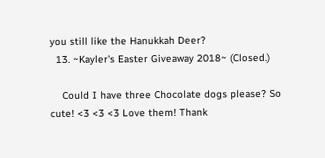you still like the Hanukkah Deer?
  13. ~Kayler's Easter Giveaway 2018~ (Closed.)

    Could I have three Chocolate dogs please? So cute! <3 <3 <3 Love them! Thank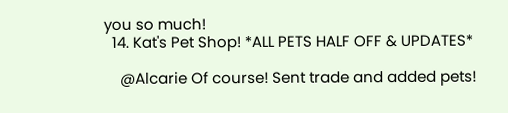you so much!
  14. Kat's Pet Shop! *ALL PETS HALF OFF & UPDATES*

    @Alcarie Of course! Sent trade and added pets!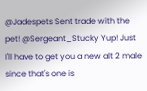@Jadespets Sent trade with the pet! @Sergeant_Stucky Yup! Just I'll have to get you a new alt 2 male since that's one is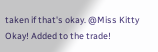taken if that's okay. @Miss Kitty Okay! Added to the trade!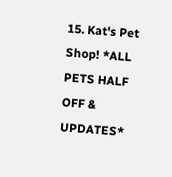15. Kat's Pet Shop! *ALL PETS HALF OFF & UPDATES*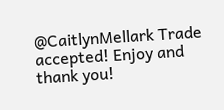@CaitlynMellark Trade accepted! Enjoy and thank you!